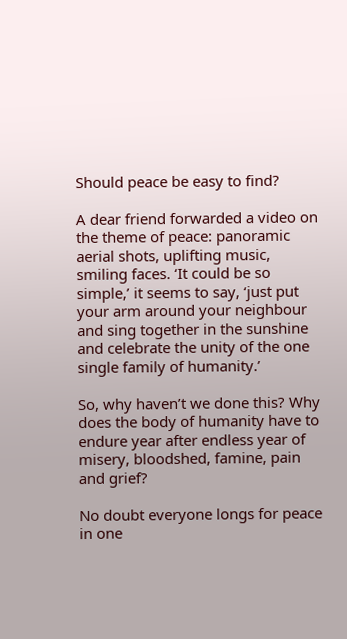Should peace be easy to find?

A dear friend forwarded a video on the theme of peace: panoramic aerial shots, uplifting music, smiling faces. ‘It could be so simple,’ it seems to say, ‘just put your arm around your neighbour and sing together in the sunshine and celebrate the unity of the one single family of humanity.’

So, why haven’t we done this? Why does the body of humanity have to endure year after endless year of misery, bloodshed, famine, pain and grief?

No doubt everyone longs for peace in one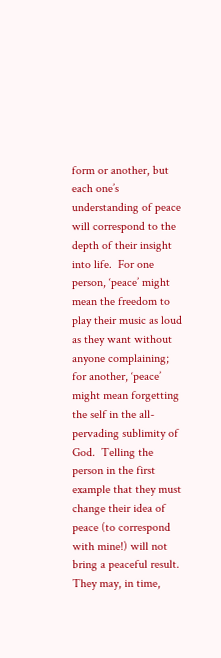form or another, but each one’s understanding of peace will correspond to the depth of their insight into life.  For one person, ‘peace’ might mean the freedom to play their music as loud as they want without anyone complaining; for another, ‘peace’ might mean forgetting the self in the all-pervading sublimity of God.  Telling the person in the first example that they must change their idea of peace (to correspond with mine!) will not bring a peaceful result.  They may, in time,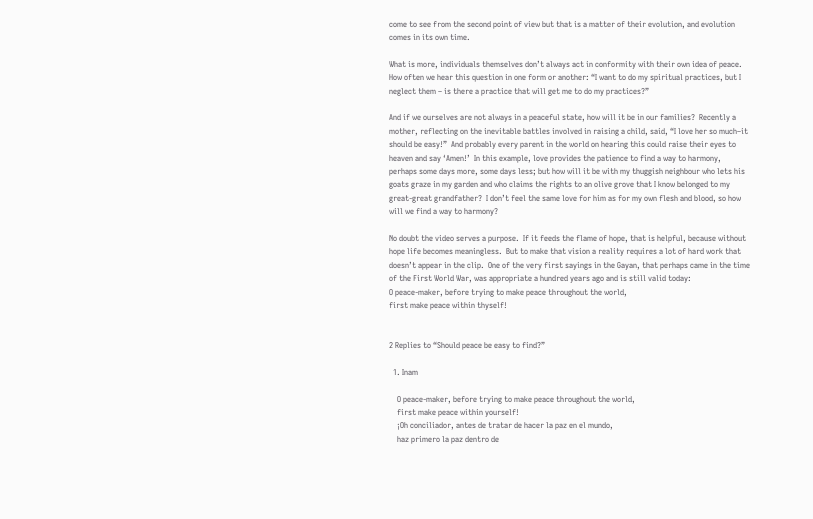come to see from the second point of view but that is a matter of their evolution, and evolution comes in its own time.

What is more, individuals themselves don’t always act in conformity with their own idea of peace.  How often we hear this question in one form or another: “I want to do my spiritual practices, but I neglect them – is there a practice that will get me to do my practices?”

And if we ourselves are not always in a peaceful state, how will it be in our families?  Recently a mother, reflecting on the inevitable battles involved in raising a child, said, “I love her so much–it should be easy!”  And probably every parent in the world on hearing this could raise their eyes to heaven and say ‘Amen!’  In this example, love provides the patience to find a way to harmony, perhaps some days more, some days less; but how will it be with my thuggish neighbour who lets his goats graze in my garden and who claims the rights to an olive grove that I know belonged to my great-great grandfather?  I don’t feel the same love for him as for my own flesh and blood, so how will we find a way to harmony?

No doubt the video serves a purpose.  If it feeds the flame of hope, that is helpful, because without hope life becomes meaningless.  But to make that vision a reality requires a lot of hard work that doesn’t appear in the clip.  One of the very first sayings in the Gayan, that perhaps came in the time of the First World War, was appropriate a hundred years ago and is still valid today:
O peace-maker, before trying to make peace throughout the world,
first make peace within thyself!


2 Replies to “Should peace be easy to find?”

  1. Inam

    O peace-maker, before trying to make peace throughout the world,
    first make peace within yourself!
    ¡Oh conciliador, antes de tratar de hacer la paz en el mundo,
    haz primero la paz dentro de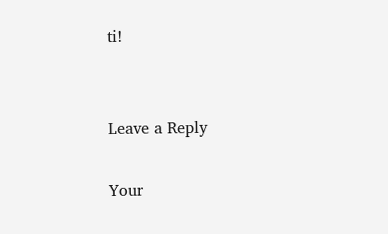ti!


Leave a Reply

Your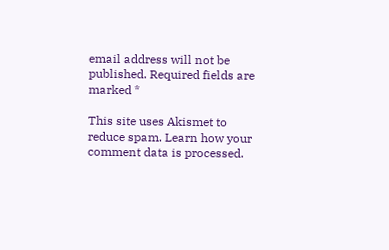email address will not be published. Required fields are marked *

This site uses Akismet to reduce spam. Learn how your comment data is processed.